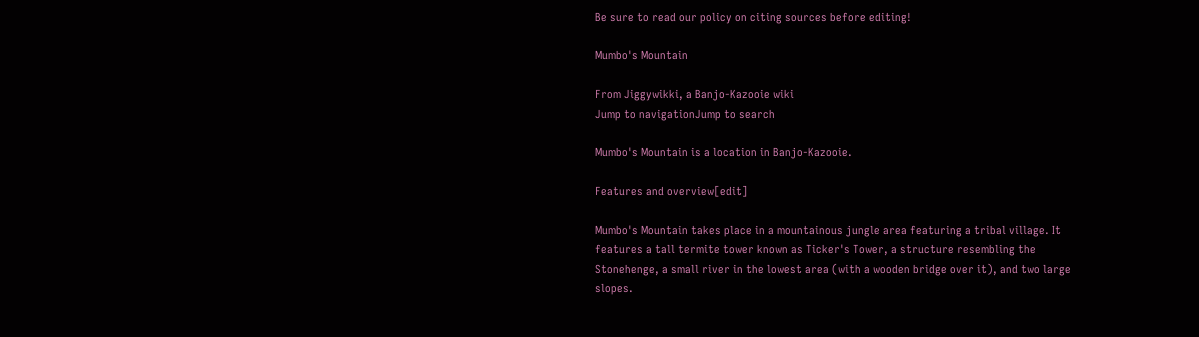Be sure to read our policy on citing sources before editing!

Mumbo's Mountain

From Jiggywikki, a Banjo-Kazooie wiki
Jump to navigationJump to search

Mumbo's Mountain is a location in Banjo-Kazooie.

Features and overview[edit]

Mumbo's Mountain takes place in a mountainous jungle area featuring a tribal village. It features a tall termite tower known as Ticker's Tower, a structure resembling the Stonehenge, a small river in the lowest area (with a wooden bridge over it), and two large slopes.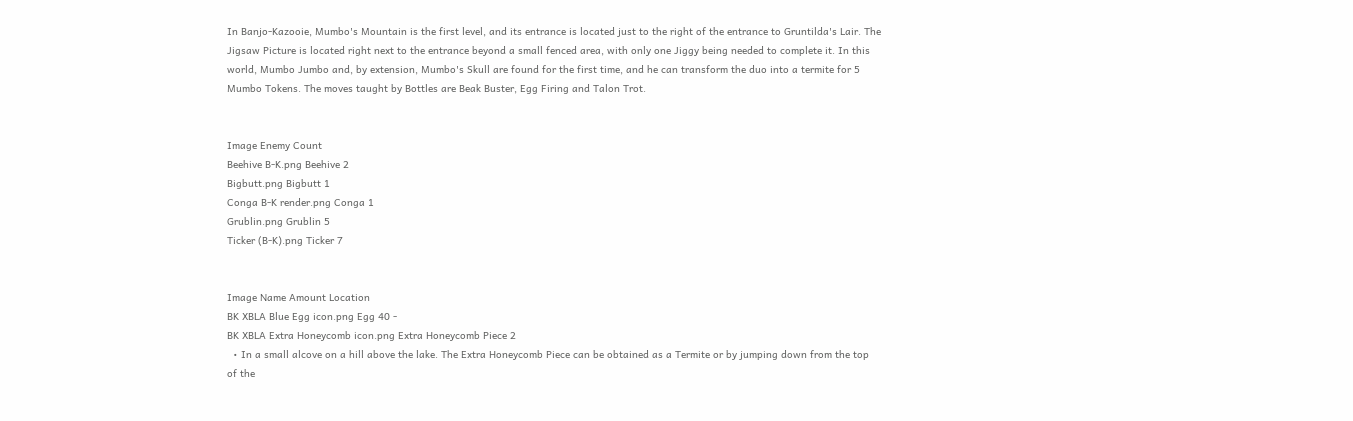In Banjo-Kazooie, Mumbo's Mountain is the first level, and its entrance is located just to the right of the entrance to Gruntilda's Lair. The Jigsaw Picture is located right next to the entrance beyond a small fenced area, with only one Jiggy being needed to complete it. In this world, Mumbo Jumbo and, by extension, Mumbo's Skull are found for the first time, and he can transform the duo into a termite for 5 Mumbo Tokens. The moves taught by Bottles are Beak Buster, Egg Firing and Talon Trot.


Image Enemy Count
Beehive B-K.png Beehive 2
Bigbutt.png Bigbutt 1
Conga B-K render.png Conga 1
Grublin.png Grublin 5
Ticker (B-K).png Ticker 7


Image Name Amount Location
BK XBLA Blue Egg icon.png Egg 40 -
BK XBLA Extra Honeycomb icon.png Extra Honeycomb Piece 2
  • In a small alcove on a hill above the lake. The Extra Honeycomb Piece can be obtained as a Termite or by jumping down from the top of the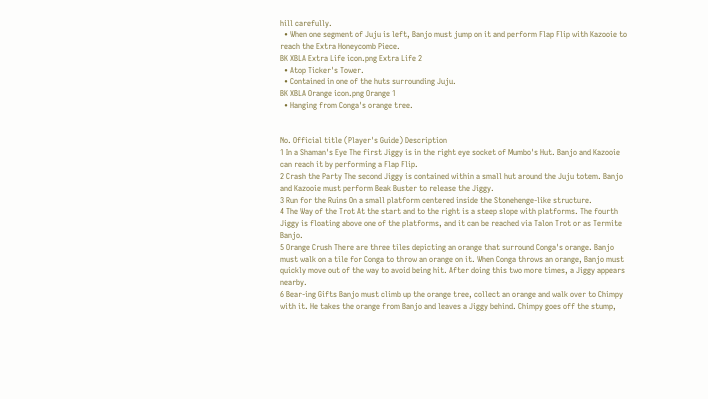hill carefully.
  • When one segment of Juju is left, Banjo must jump on it and perform Flap Flip with Kazooie to reach the Extra Honeycomb Piece.
BK XBLA Extra Life icon.png Extra Life 2
  • Atop Ticker's Tower.
  • Contained in one of the huts surrounding Juju.
BK XBLA Orange icon.png Orange 1
  • Hanging from Conga's orange tree.


No. Official title (Player's Guide) Description
1 In a Shaman's Eye The first Jiggy is in the right eye socket of Mumbo's Hut. Banjo and Kazooie can reach it by performing a Flap Flip.
2 Crash the Party The second Jiggy is contained within a small hut around the Juju totem. Banjo and Kazooie must perform Beak Buster to release the Jiggy.
3 Run for the Ruins On a small platform centered inside the Stonehenge-like structure.
4 The Way of the Trot At the start and to the right is a steep slope with platforms. The fourth Jiggy is floating above one of the platforms, and it can be reached via Talon Trot or as Termite Banjo.
5 Orange Crush There are three tiles depicting an orange that surround Conga's orange. Banjo must walk on a tile for Conga to throw an orange on it. When Conga throws an orange, Banjo must quickly move out of the way to avoid being hit. After doing this two more times, a Jiggy appears nearby.
6 Bear-ing Gifts Banjo must climb up the orange tree, collect an orange and walk over to Chimpy with it. He takes the orange from Banjo and leaves a Jiggy behind. Chimpy goes off the stump,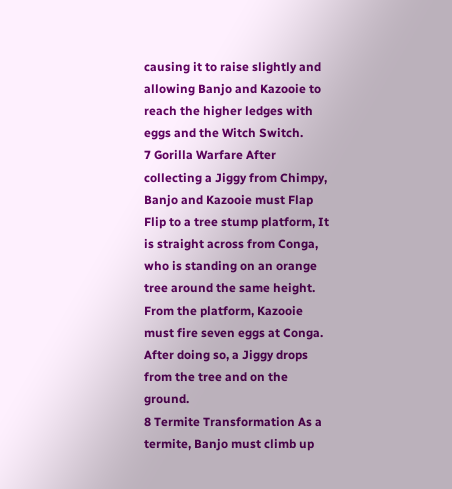causing it to raise slightly and allowing Banjo and Kazooie to reach the higher ledges with eggs and the Witch Switch.
7 Gorilla Warfare After collecting a Jiggy from Chimpy, Banjo and Kazooie must Flap Flip to a tree stump platform, It is straight across from Conga, who is standing on an orange tree around the same height. From the platform, Kazooie must fire seven eggs at Conga. After doing so, a Jiggy drops from the tree and on the ground.
8 Termite Transformation As a termite, Banjo must climb up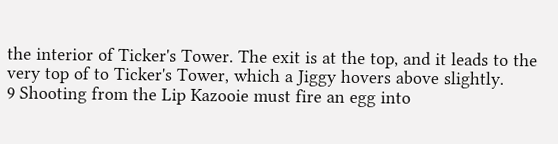the interior of Ticker's Tower. The exit is at the top, and it leads to the very top of to Ticker's Tower, which a Jiggy hovers above slightly.
9 Shooting from the Lip Kazooie must fire an egg into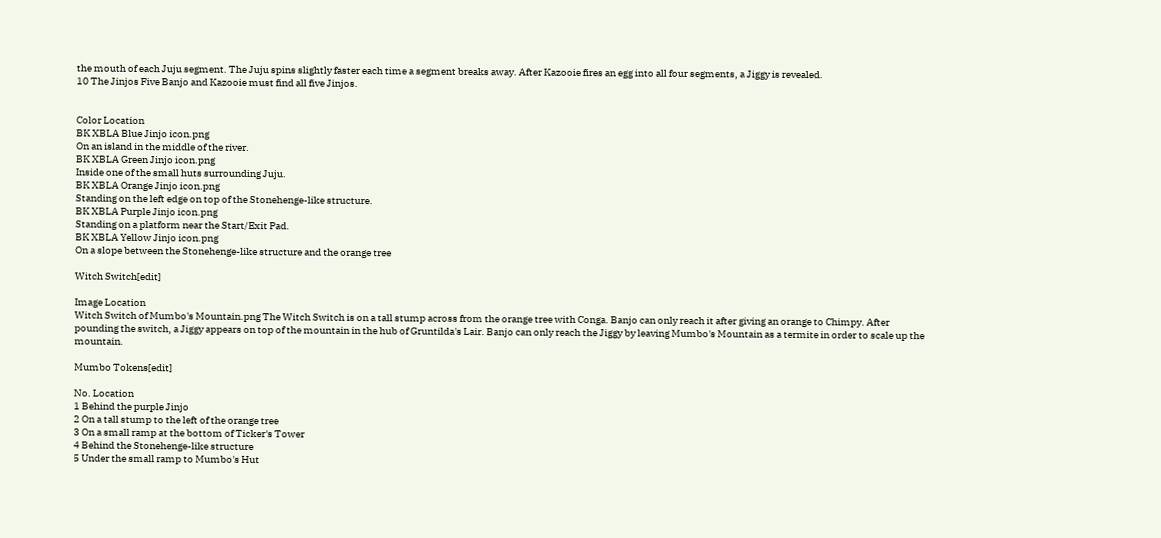the mouth of each Juju segment. The Juju spins slightly faster each time a segment breaks away. After Kazooie fires an egg into all four segments, a Jiggy is revealed.
10 The Jinjos Five Banjo and Kazooie must find all five Jinjos.


Color Location
BK XBLA Blue Jinjo icon.png
On an island in the middle of the river.
BK XBLA Green Jinjo icon.png
Inside one of the small huts surrounding Juju.
BK XBLA Orange Jinjo icon.png
Standing on the left edge on top of the Stonehenge-like structure.
BK XBLA Purple Jinjo icon.png
Standing on a platform near the Start/Exit Pad.
BK XBLA Yellow Jinjo icon.png
On a slope between the Stonehenge-like structure and the orange tree

Witch Switch[edit]

Image Location
Witch Switch of Mumbo's Mountain.png The Witch Switch is on a tall stump across from the orange tree with Conga. Banjo can only reach it after giving an orange to Chimpy. After pounding the switch, a Jiggy appears on top of the mountain in the hub of Gruntilda's Lair. Banjo can only reach the Jiggy by leaving Mumbo's Mountain as a termite in order to scale up the mountain.

Mumbo Tokens[edit]

No. Location
1 Behind the purple Jinjo
2 On a tall stump to the left of the orange tree
3 On a small ramp at the bottom of Ticker's Tower
4 Behind the Stonehenge-like structure
5 Under the small ramp to Mumbo's Hut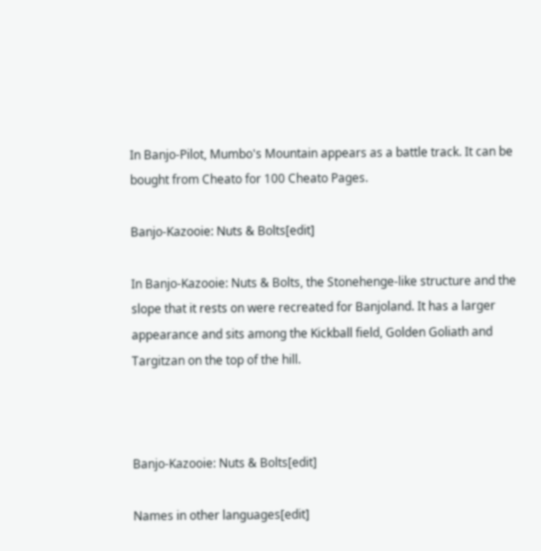In Banjo-Pilot, Mumbo's Mountain appears as a battle track. It can be bought from Cheato for 100 Cheato Pages.

Banjo-Kazooie: Nuts & Bolts[edit]

In Banjo-Kazooie: Nuts & Bolts, the Stonehenge-like structure and the slope that it rests on were recreated for Banjoland. It has a larger appearance and sits among the Kickball field, Golden Goliath and Targitzan on the top of the hill.



Banjo-Kazooie: Nuts & Bolts[edit]

Names in other languages[edit]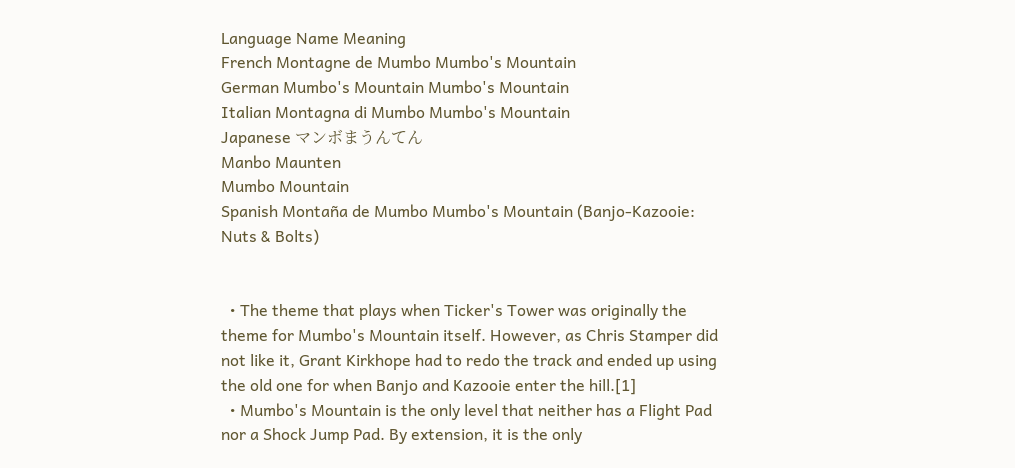Language Name Meaning
French Montagne de Mumbo Mumbo's Mountain
German Mumbo's Mountain Mumbo's Mountain
Italian Montagna di Mumbo Mumbo's Mountain
Japanese マンボまうんてん
Manbo Maunten
Mumbo Mountain
Spanish Montaña de Mumbo Mumbo's Mountain (Banjo-Kazooie: Nuts & Bolts)


  • The theme that plays when Ticker's Tower was originally the theme for Mumbo's Mountain itself. However, as Chris Stamper did not like it, Grant Kirkhope had to redo the track and ended up using the old one for when Banjo and Kazooie enter the hill.[1]
  • Mumbo's Mountain is the only level that neither has a Flight Pad nor a Shock Jump Pad. By extension, it is the only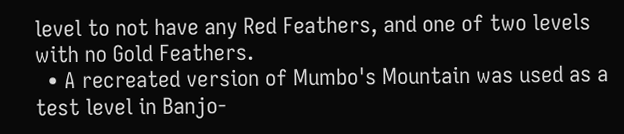level to not have any Red Feathers, and one of two levels with no Gold Feathers.
  • A recreated version of Mumbo's Mountain was used as a test level in Banjo-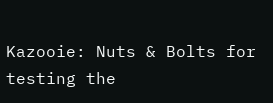Kazooie: Nuts & Bolts for testing the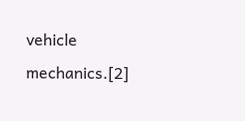vehicle mechanics.[2]